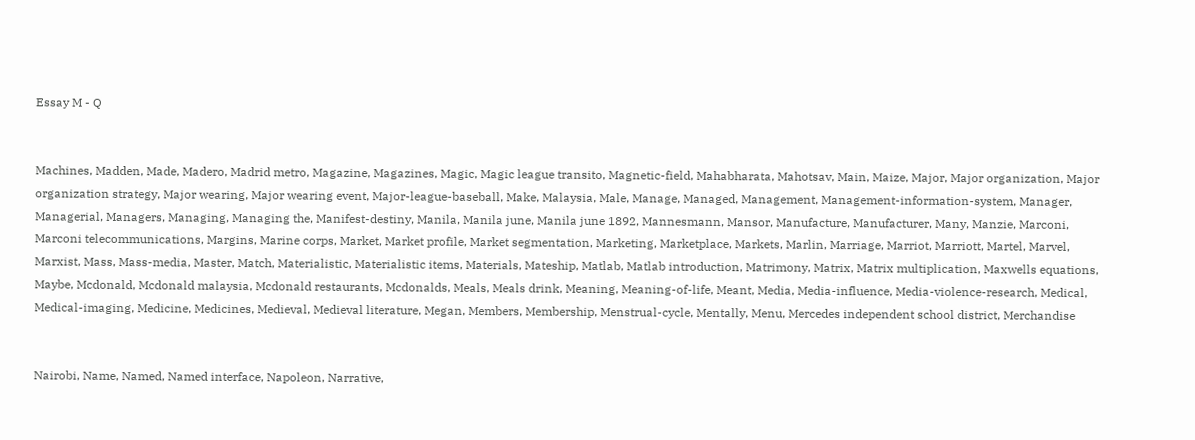Essay M - Q


Machines, Madden, Made, Madero, Madrid metro, Magazine, Magazines, Magic, Magic league transito, Magnetic-field, Mahabharata, Mahotsav, Main, Maize, Major, Major organization, Major organization strategy, Major wearing, Major wearing event, Major-league-baseball, Make, Malaysia, Male, Manage, Managed, Management, Management-information-system, Manager, Managerial, Managers, Managing, Managing the, Manifest-destiny, Manila, Manila june, Manila june 1892, Mannesmann, Mansor, Manufacture, Manufacturer, Many, Manzie, Marconi, Marconi telecommunications, Margins, Marine corps, Market, Market profile, Market segmentation, Marketing, Marketplace, Markets, Marlin, Marriage, Marriot, Marriott, Martel, Marvel, Marxist, Mass, Mass-media, Master, Match, Materialistic, Materialistic items, Materials, Mateship, Matlab, Matlab introduction, Matrimony, Matrix, Matrix multiplication, Maxwells equations, Maybe, Mcdonald, Mcdonald malaysia, Mcdonald restaurants, Mcdonalds, Meals, Meals drink, Meaning, Meaning-of-life, Meant, Media, Media-influence, Media-violence-research, Medical, Medical-imaging, Medicine, Medicines, Medieval, Medieval literature, Megan, Members, Membership, Menstrual-cycle, Mentally, Menu, Mercedes independent school district, Merchandise


Nairobi, Name, Named, Named interface, Napoleon, Narrative,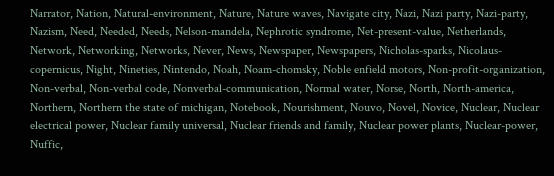Narrator, Nation, Natural-environment, Nature, Nature waves, Navigate city, Nazi, Nazi party, Nazi-party, Nazism, Need, Needed, Needs, Nelson-mandela, Nephrotic syndrome, Net-present-value, Netherlands, Network, Networking, Networks, Never, News, Newspaper, Newspapers, Nicholas-sparks, Nicolaus-copernicus, Night, Nineties, Nintendo, Noah, Noam-chomsky, Noble enfield motors, Non-profit-organization, Non-verbal, Non-verbal code, Nonverbal-communication, Normal water, Norse, North, North-america, Northern, Northern the state of michigan, Notebook, Nourishment, Nouvo, Novel, Novice, Nuclear, Nuclear electrical power, Nuclear family universal, Nuclear friends and family, Nuclear power plants, Nuclear-power, Nuffic,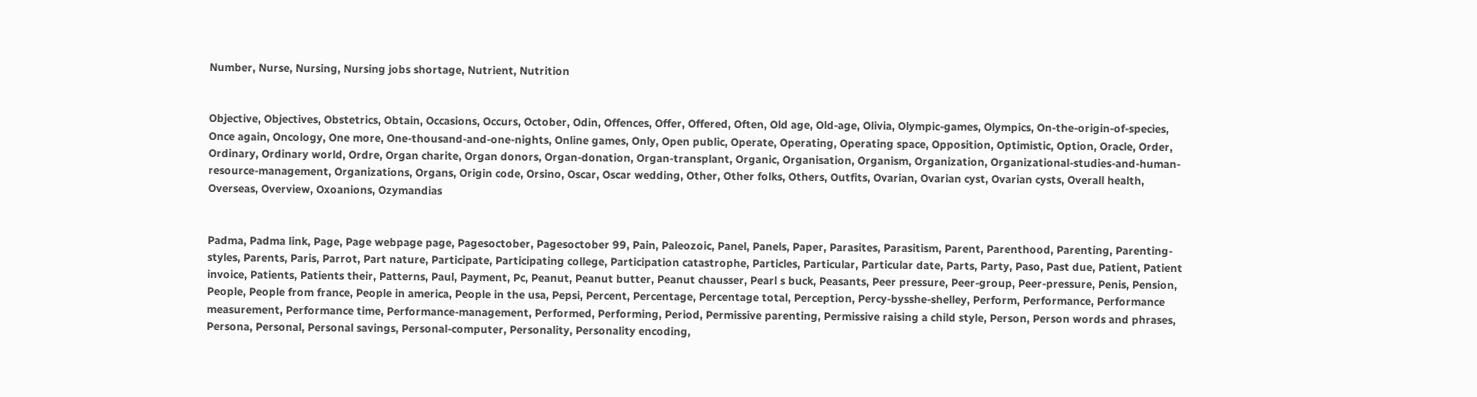Number, Nurse, Nursing, Nursing jobs shortage, Nutrient, Nutrition


Objective, Objectives, Obstetrics, Obtain, Occasions, Occurs, October, Odin, Offences, Offer, Offered, Often, Old age, Old-age, Olivia, Olympic-games, Olympics, On-the-origin-of-species, Once again, Oncology, One more, One-thousand-and-one-nights, Online games, Only, Open public, Operate, Operating, Operating space, Opposition, Optimistic, Option, Oracle, Order, Ordinary, Ordinary world, Ordre, Organ charite, Organ donors, Organ-donation, Organ-transplant, Organic, Organisation, Organism, Organization, Organizational-studies-and-human-resource-management, Organizations, Organs, Origin code, Orsino, Oscar, Oscar wedding, Other, Other folks, Others, Outfits, Ovarian, Ovarian cyst, Ovarian cysts, Overall health, Overseas, Overview, Oxoanions, Ozymandias


Padma, Padma link, Page, Page webpage page, Pagesoctober, Pagesoctober 99, Pain, Paleozoic, Panel, Panels, Paper, Parasites, Parasitism, Parent, Parenthood, Parenting, Parenting-styles, Parents, Paris, Parrot, Part nature, Participate, Participating college, Participation catastrophe, Particles, Particular, Particular date, Parts, Party, Paso, Past due, Patient, Patient invoice, Patients, Patients their, Patterns, Paul, Payment, Pc, Peanut, Peanut butter, Peanut chausser, Pearl s buck, Peasants, Peer pressure, Peer-group, Peer-pressure, Penis, Pension, People, People from france, People in america, People in the usa, Pepsi, Percent, Percentage, Percentage total, Perception, Percy-bysshe-shelley, Perform, Performance, Performance measurement, Performance time, Performance-management, Performed, Performing, Period, Permissive parenting, Permissive raising a child style, Person, Person words and phrases, Persona, Personal, Personal savings, Personal-computer, Personality, Personality encoding,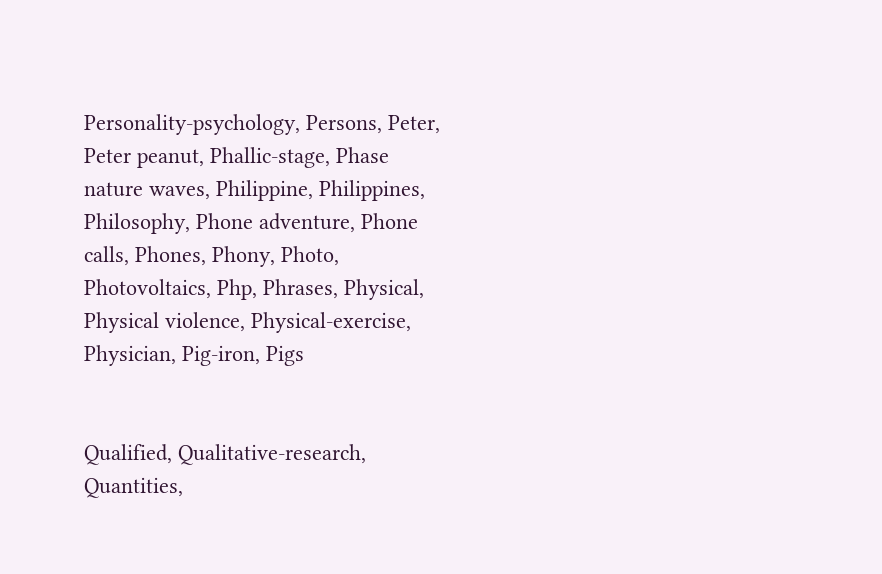Personality-psychology, Persons, Peter, Peter peanut, Phallic-stage, Phase nature waves, Philippine, Philippines, Philosophy, Phone adventure, Phone calls, Phones, Phony, Photo, Photovoltaics, Php, Phrases, Physical, Physical violence, Physical-exercise, Physician, Pig-iron, Pigs


Qualified, Qualitative-research, Quantities,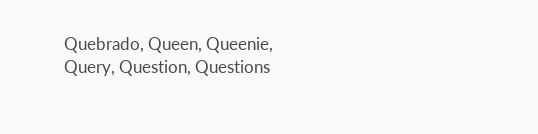Quebrado, Queen, Queenie, Query, Question, Questions